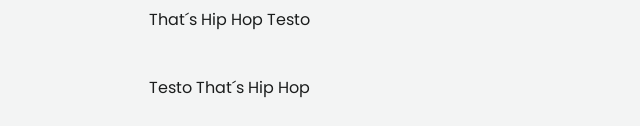That´s Hip Hop Testo

Testo That´s Hip Hop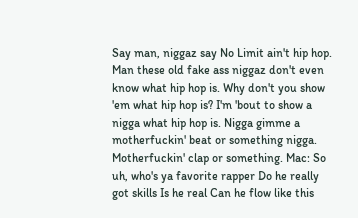Say man, niggaz say No Limit ain't hip hop. Man these old fake ass niggaz don't even know what hip hop is. Why don't you show 'em what hip hop is? I'm 'bout to show a nigga what hip hop is. Nigga gimme a motherfuckin' beat or something nigga. Motherfuckin' clap or something. Mac: So uh, who's ya favorite rapper Do he really got skills Is he real Can he flow like this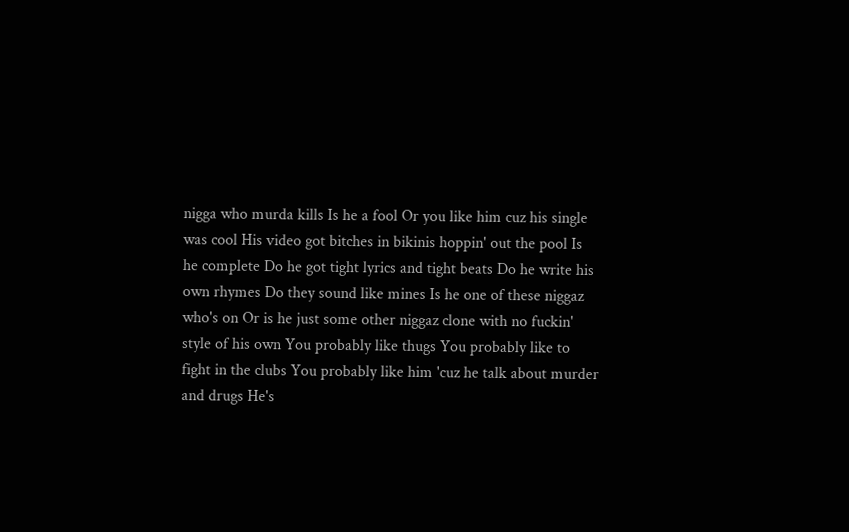nigga who murda kills Is he a fool Or you like him cuz his single was cool His video got bitches in bikinis hoppin' out the pool Is he complete Do he got tight lyrics and tight beats Do he write his own rhymes Do they sound like mines Is he one of these niggaz who's on Or is he just some other niggaz clone with no fuckin' style of his own You probably like thugs You probably like to fight in the clubs You probably like him 'cuz he talk about murder and drugs He's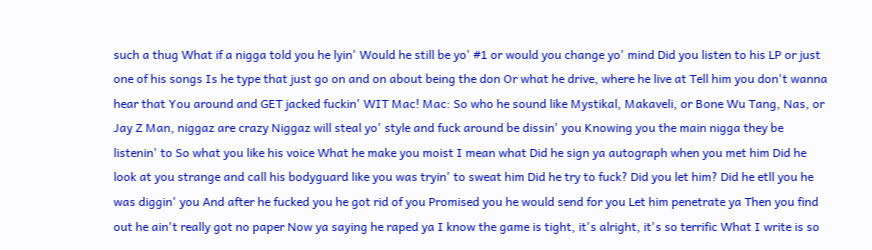such a thug What if a nigga told you he lyin' Would he still be yo' #1 or would you change yo' mind Did you listen to his LP or just one of his songs Is he type that just go on and on about being the don Or what he drive, where he live at Tell him you don't wanna hear that You around and GET jacked fuckin' WIT Mac! Mac: So who he sound like Mystikal, Makaveli, or Bone Wu Tang, Nas, or Jay Z Man, niggaz are crazy Niggaz will steal yo' style and fuck around be dissin' you Knowing you the main nigga they be listenin' to So what you like his voice What he make you moist I mean what Did he sign ya autograph when you met him Did he look at you strange and call his bodyguard like you was tryin' to sweat him Did he try to fuck? Did you let him? Did he etll you he was diggin' you And after he fucked you he got rid of you Promised you he would send for you Let him penetrate ya Then you find out he ain't really got no paper Now ya saying he raped ya I know the game is tight, it's alright, it's so terrific What I write is so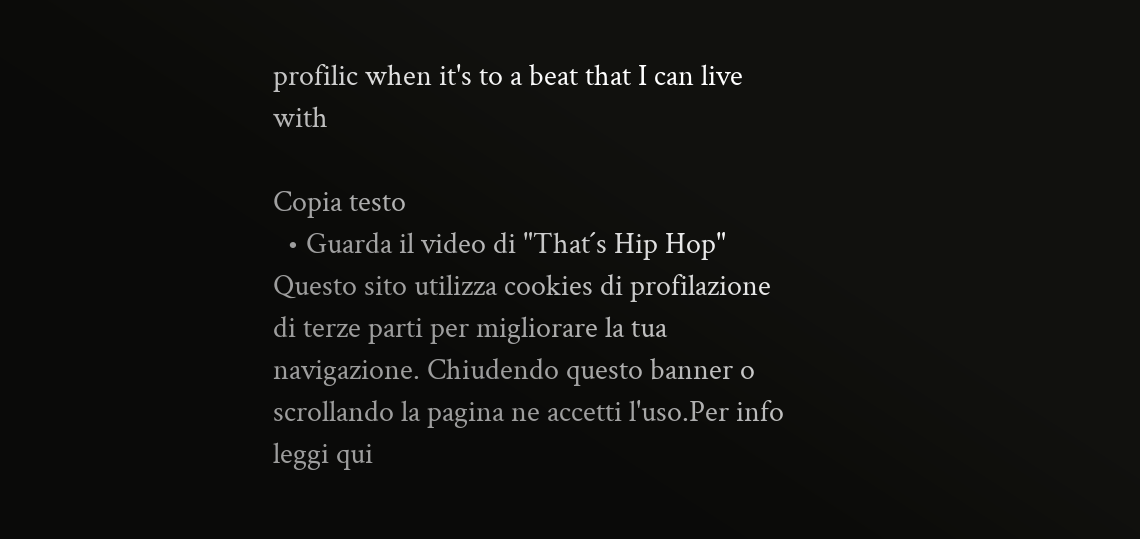profilic when it's to a beat that I can live with

Copia testo
  • Guarda il video di "That´s Hip Hop"
Questo sito utilizza cookies di profilazione di terze parti per migliorare la tua navigazione. Chiudendo questo banner o scrollando la pagina ne accetti l'uso.Per info leggi qui